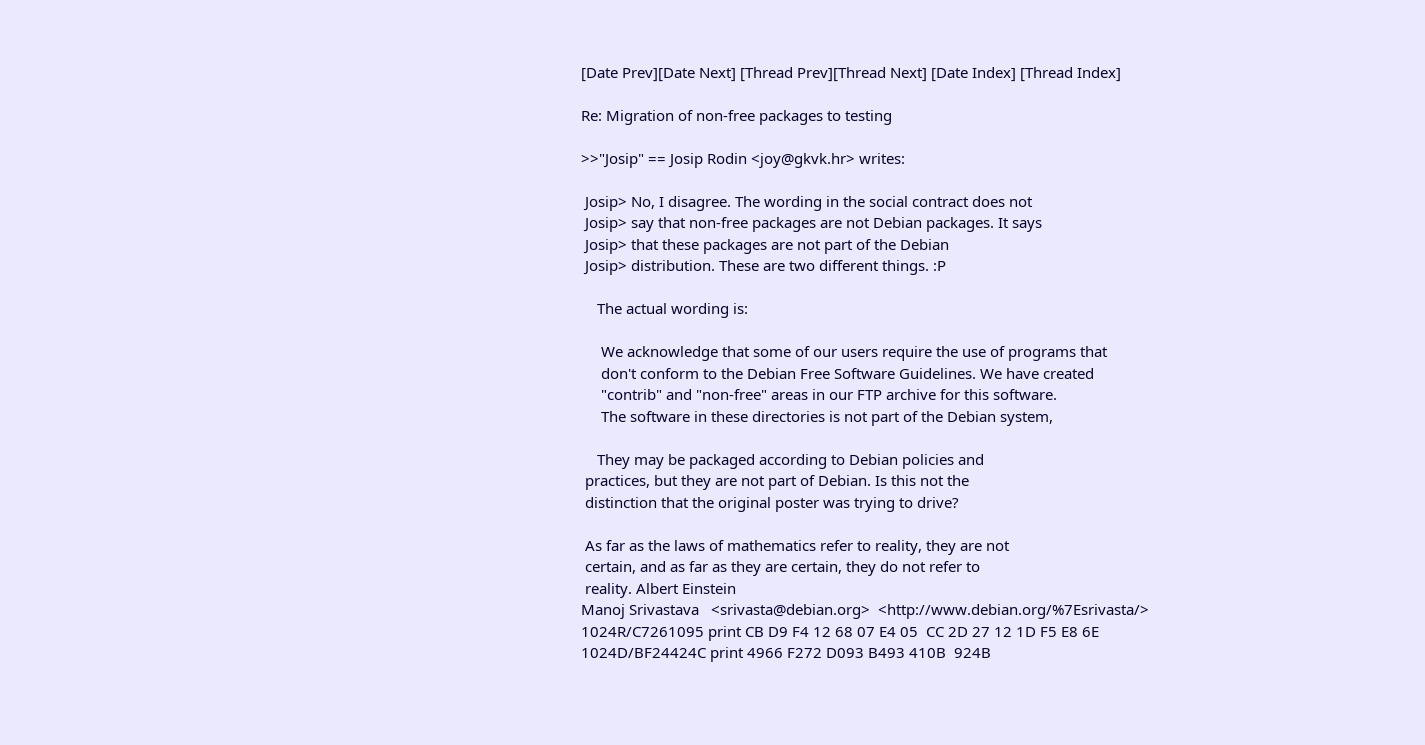[Date Prev][Date Next] [Thread Prev][Thread Next] [Date Index] [Thread Index]

Re: Migration of non-free packages to testing

>>"Josip" == Josip Rodin <joy@gkvk.hr> writes:

 Josip> No, I disagree. The wording in the social contract does not
 Josip> say that non-free packages are not Debian packages. It says
 Josip> that these packages are not part of the Debian
 Josip> distribution. These are two different things. :P

    The actual wording is:

     We acknowledge that some of our users require the use of programs that
     don't conform to the Debian Free Software Guidelines. We have created
     "contrib" and "non-free" areas in our FTP archive for this software.
     The software in these directories is not part of the Debian system,

    They may be packaged according to Debian policies and
 practices, but they are not part of Debian. Is this not the
 distinction that the original poster was trying to drive?

 As far as the laws of mathematics refer to reality, they are not
 certain, and as far as they are certain, they do not refer to
 reality. Albert Einstein
Manoj Srivastava   <srivasta@debian.org>  <http://www.debian.org/%7Esrivasta/>
1024R/C7261095 print CB D9 F4 12 68 07 E4 05  CC 2D 27 12 1D F5 E8 6E
1024D/BF24424C print 4966 F272 D093 B493 410B  924B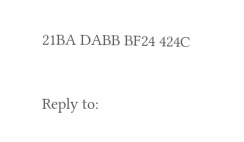21BA DABB BF24 424C

Reply to: